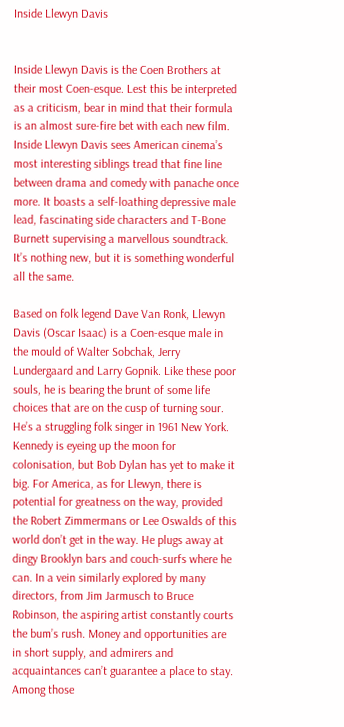Inside Llewyn Davis


Inside Llewyn Davis is the Coen Brothers at their most Coen-esque. Lest this be interpreted as a criticism, bear in mind that their formula is an almost sure-fire bet with each new film. Inside Llewyn Davis sees American cinema’s most interesting siblings tread that fine line between drama and comedy with panache once more. It boasts a self-loathing depressive male lead, fascinating side characters and T-Bone Burnett supervising a marvellous soundtrack. It’s nothing new, but it is something wonderful all the same.

Based on folk legend Dave Van Ronk, Llewyn Davis (Oscar Isaac) is a Coen-esque male in the mould of Walter Sobchak, Jerry Lundergaard and Larry Gopnik. Like these poor souls, he is bearing the brunt of some life choices that are on the cusp of turning sour. He’s a struggling folk singer in 1961 New York. Kennedy is eyeing up the moon for colonisation, but Bob Dylan has yet to make it big. For America, as for Llewyn, there is potential for greatness on the way, provided the Robert Zimmermans or Lee Oswalds of this world don’t get in the way. He plugs away at dingy Brooklyn bars and couch-surfs where he can. In a vein similarly explored by many directors, from Jim Jarmusch to Bruce Robinson, the aspiring artist constantly courts the bum’s rush. Money and opportunities are in short supply, and admirers and acquaintances can’t guarantee a place to stay. Among those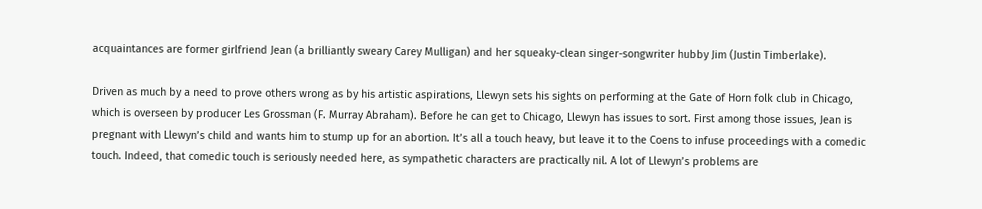acquaintances are former girlfriend Jean (a brilliantly sweary Carey Mulligan) and her squeaky-clean singer-songwriter hubby Jim (Justin Timberlake).

Driven as much by a need to prove others wrong as by his artistic aspirations, Llewyn sets his sights on performing at the Gate of Horn folk club in Chicago, which is overseen by producer Les Grossman (F. Murray Abraham). Before he can get to Chicago, Llewyn has issues to sort. First among those issues, Jean is pregnant with Llewyn’s child and wants him to stump up for an abortion. It’s all a touch heavy, but leave it to the Coens to infuse proceedings with a comedic touch. Indeed, that comedic touch is seriously needed here, as sympathetic characters are practically nil. A lot of Llewyn’s problems are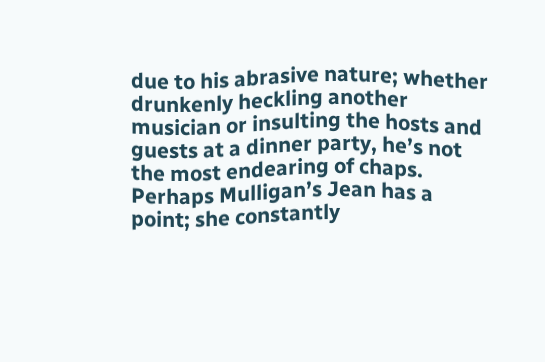due to his abrasive nature; whether drunkenly heckling another musician or insulting the hosts and guests at a dinner party, he’s not the most endearing of chaps. Perhaps Mulligan’s Jean has a point; she constantly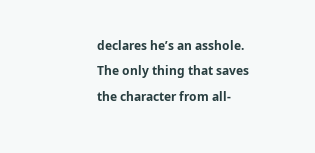declares he’s an asshole. The only thing that saves the character from all-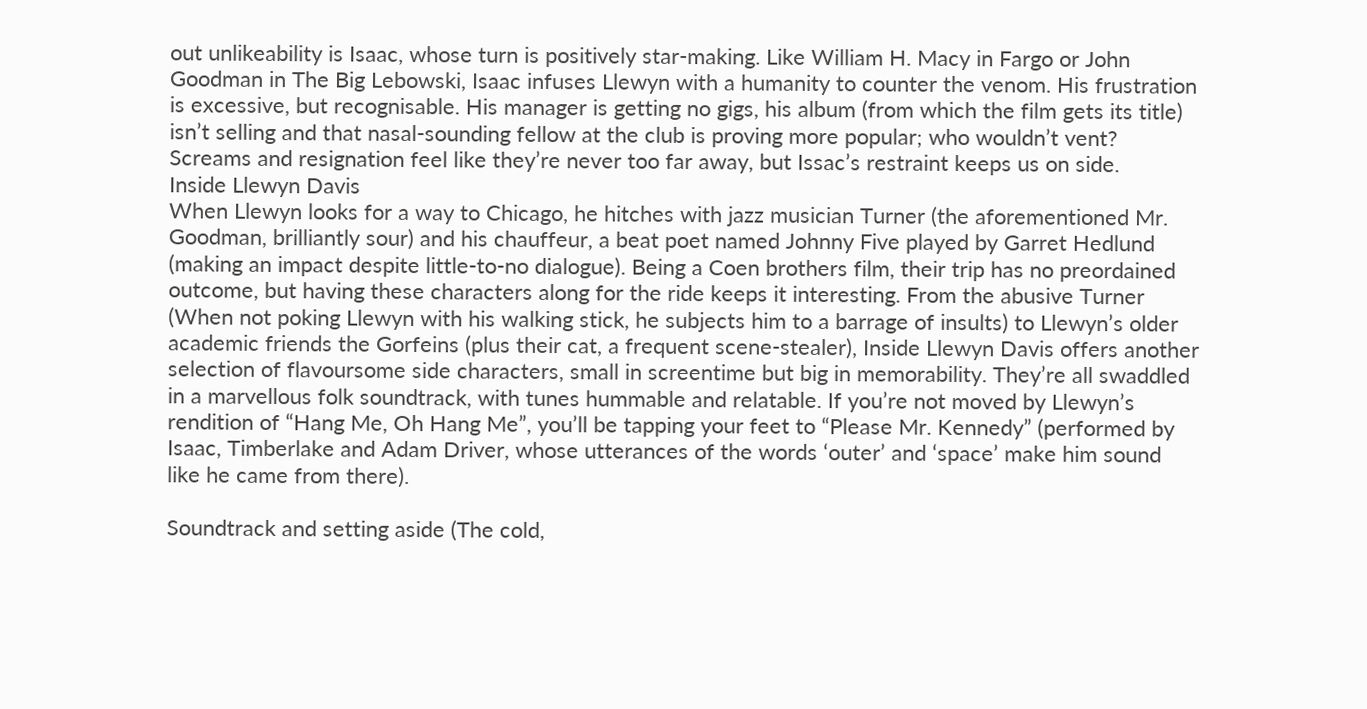out unlikeability is Isaac, whose turn is positively star-making. Like William H. Macy in Fargo or John Goodman in The Big Lebowski, Isaac infuses Llewyn with a humanity to counter the venom. His frustration is excessive, but recognisable. His manager is getting no gigs, his album (from which the film gets its title) isn’t selling and that nasal-sounding fellow at the club is proving more popular; who wouldn’t vent? Screams and resignation feel like they’re never too far away, but Issac’s restraint keeps us on side.
Inside Llewyn Davis
When Llewyn looks for a way to Chicago, he hitches with jazz musician Turner (the aforementioned Mr. Goodman, brilliantly sour) and his chauffeur, a beat poet named Johnny Five played by Garret Hedlund (making an impact despite little-to-no dialogue). Being a Coen brothers film, their trip has no preordained outcome, but having these characters along for the ride keeps it interesting. From the abusive Turner (When not poking Llewyn with his walking stick, he subjects him to a barrage of insults) to Llewyn’s older academic friends the Gorfeins (plus their cat, a frequent scene-stealer), Inside Llewyn Davis offers another selection of flavoursome side characters, small in screentime but big in memorability. They’re all swaddled in a marvellous folk soundtrack, with tunes hummable and relatable. If you’re not moved by Llewyn’s rendition of “Hang Me, Oh Hang Me”, you’ll be tapping your feet to “Please Mr. Kennedy” (performed by Isaac, Timberlake and Adam Driver, whose utterances of the words ‘outer’ and ‘space’ make him sound like he came from there).

Soundtrack and setting aside (The cold,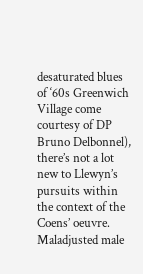desaturated blues of ‘60s Greenwich Village come courtesy of DP Bruno Delbonnel), there’s not a lot new to Llewyn’s pursuits within the context of the Coens’ oeuvre. Maladjusted male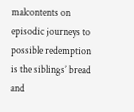malcontents on episodic journeys to possible redemption is the siblings’ bread and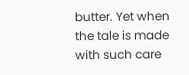butter. Yet when the tale is made with such care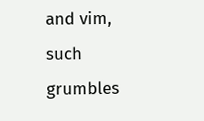and vim, such grumbles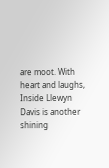are moot. With heart and laughs, Inside Llewyn Davis is another shining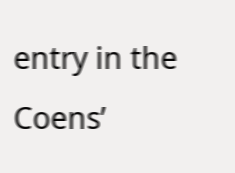entry in the Coens’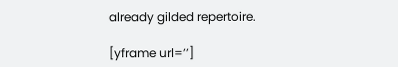already gilded repertoire.

[yframe url=’’]